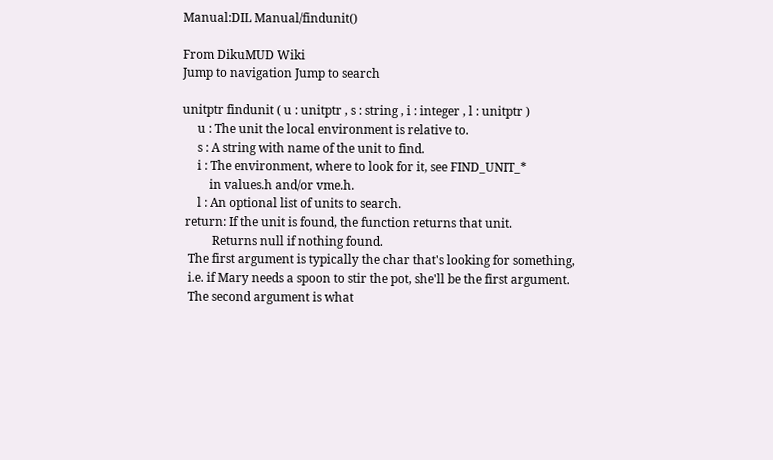Manual:DIL Manual/findunit()

From DikuMUD Wiki
Jump to navigation Jump to search

unitptr findunit ( u : unitptr , s : string , i : integer , l : unitptr )
     u : The unit the local environment is relative to.
     s : A string with name of the unit to find.
     i : The environment, where to look for it, see FIND_UNIT_*
         in values.h and/or vme.h.
     l : An optional list of units to search.
 return: If the unit is found, the function returns that unit.
          Returns null if nothing found.
  The first argument is typically the char that's looking for something,
  i.e. if Mary needs a spoon to stir the pot, she'll be the first argument.
  The second argument is what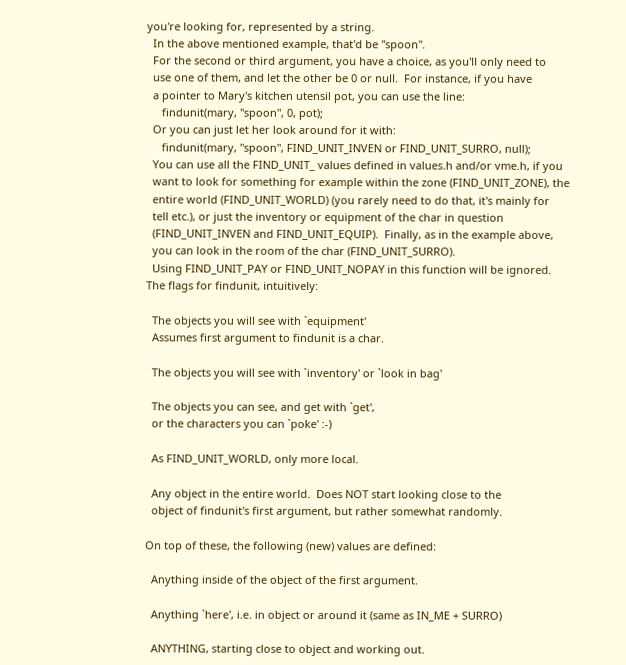you're looking for, represented by a string.
  In the above mentioned example, that'd be "spoon".
  For the second or third argument, you have a choice, as you'll only need to
  use one of them, and let the other be 0 or null.  For instance, if you have
  a pointer to Mary's kitchen utensil pot, you can use the line:
     findunit(mary, "spoon", 0, pot);
  Or you can just let her look around for it with:
     findunit(mary, "spoon", FIND_UNIT_INVEN or FIND_UNIT_SURRO, null);
  You can use all the FIND_UNIT_ values defined in values.h and/or vme.h, if you
  want to look for something for example within the zone (FIND_UNIT_ZONE), the
  entire world (FIND_UNIT_WORLD) (you rarely need to do that, it's mainly for
  tell etc.), or just the inventory or equipment of the char in question
  (FIND_UNIT_INVEN and FIND_UNIT_EQUIP).  Finally, as in the example above,
  you can look in the room of the char (FIND_UNIT_SURRO).
  Using FIND_UNIT_PAY or FIND_UNIT_NOPAY in this function will be ignored.
The flags for findunit, intuitively:

  The objects you will see with `equipment'
  Assumes first argument to findunit is a char.

  The objects you will see with `inventory' or `look in bag'

  The objects you can see, and get with `get',
  or the characters you can `poke' :-)

  As FIND_UNIT_WORLD, only more local.

  Any object in the entire world.  Does NOT start looking close to the
  object of findunit's first argument, but rather somewhat randomly.

On top of these, the following (new) values are defined:

  Anything inside of the object of the first argument.

  Anything `here', i.e. in object or around it (same as IN_ME + SURRO)

  ANYTHING, starting close to object and working out.